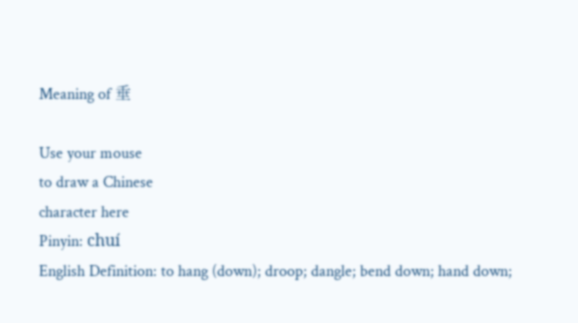Meaning of 垂

Use your mouse
to draw a Chinese
character here
Pinyin: chuí
English Definition: to hang (down); droop; dangle; bend down; hand down;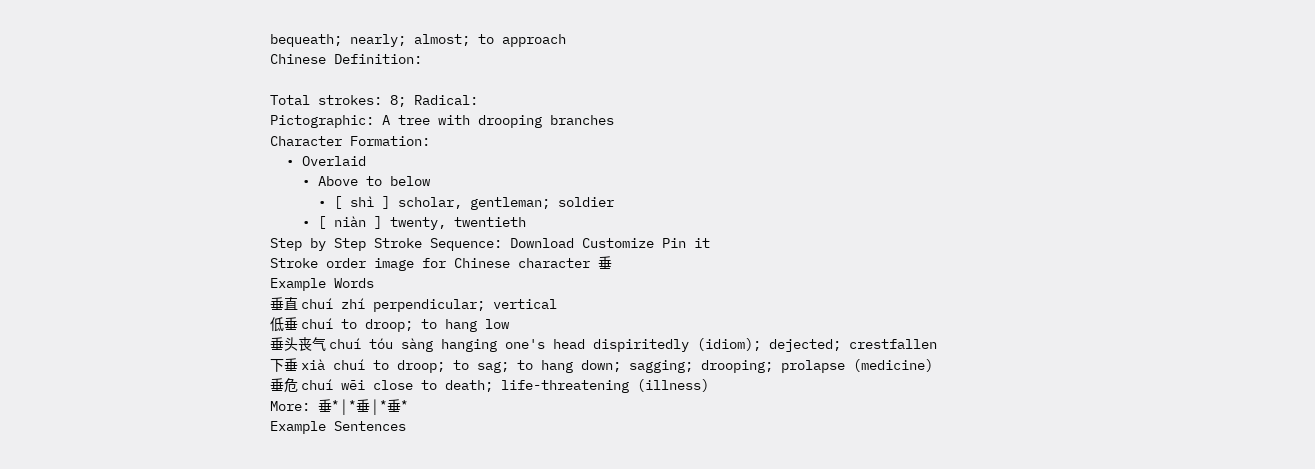bequeath; nearly; almost; to approach
Chinese Definition:

Total strokes: 8; Radical:
Pictographic: A tree with drooping branches
Character Formation:
  • Overlaid
    • Above to below
      • [ shì ] scholar, gentleman; soldier
    • [ niàn ] twenty, twentieth
Step by Step Stroke Sequence: Download Customize Pin it
Stroke order image for Chinese character 垂
Example Words
垂直 chuí zhí perpendicular; vertical
低垂 chuí to droop; to hang low
垂头丧气 chuí tóu sàng hanging one's head dispiritedly (idiom); dejected; crestfallen
下垂 xià chuí to droop; to sag; to hang down; sagging; drooping; prolapse (medicine)
垂危 chuí wēi close to death; life-threatening (illness)
More: 垂* | *垂 | *垂*
Example Sentences